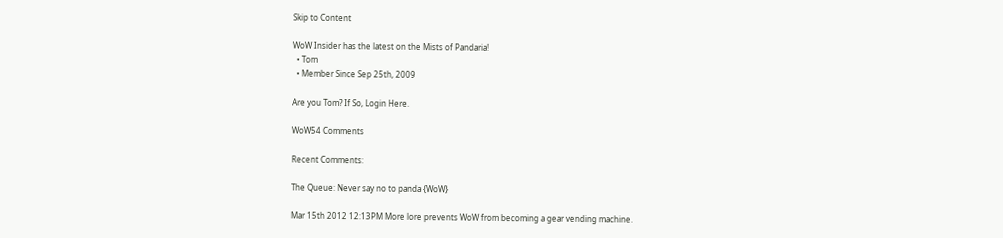Skip to Content

WoW Insider has the latest on the Mists of Pandaria!
  • Tom
  • Member Since Sep 25th, 2009

Are you Tom? If So, Login Here.

WoW54 Comments

Recent Comments:

The Queue: Never say no to panda {WoW}

Mar 15th 2012 12:13PM More lore prevents WoW from becoming a gear vending machine.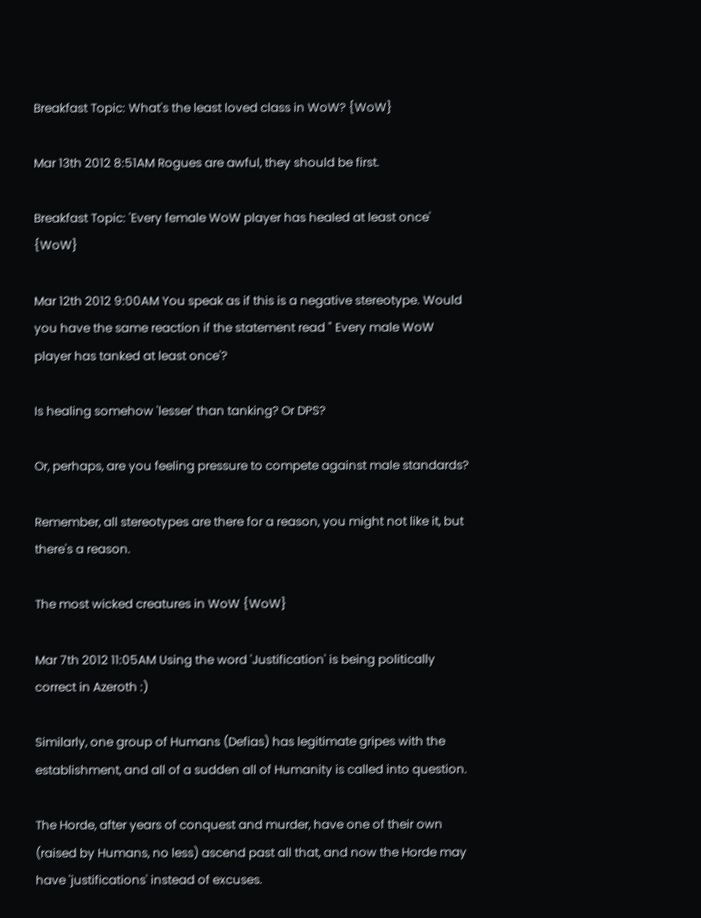Breakfast Topic: What's the least loved class in WoW? {WoW}

Mar 13th 2012 8:51AM Rogues are awful, they should be first.

Breakfast Topic: 'Every female WoW player has healed at least once' {WoW}

Mar 12th 2012 9:00AM You speak as if this is a negative stereotype. Would you have the same reaction if the statement read " Every male WoW player has tanked at least once'?

Is healing somehow 'lesser' than tanking? Or DPS?

Or, perhaps, are you feeling pressure to compete against male standards?

Remember, all stereotypes are there for a reason, you might not like it, but there's a reason.

The most wicked creatures in WoW {WoW}

Mar 7th 2012 11:05AM Using the word 'Justification' is being politically correct in Azeroth :)

Similarly, one group of Humans (Defias) has legitimate gripes with the establishment, and all of a sudden all of Humanity is called into question.

The Horde, after years of conquest and murder, have one of their own (raised by Humans, no less) ascend past all that, and now the Horde may have 'justifications' instead of excuses.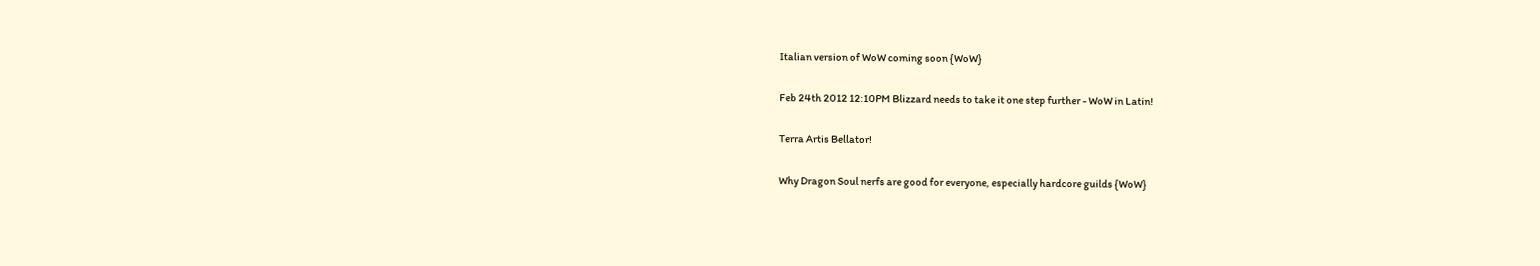Italian version of WoW coming soon {WoW}

Feb 24th 2012 12:10PM Blizzard needs to take it one step further - WoW in Latin!

Terra Artis Bellator!

Why Dragon Soul nerfs are good for everyone, especially hardcore guilds {WoW}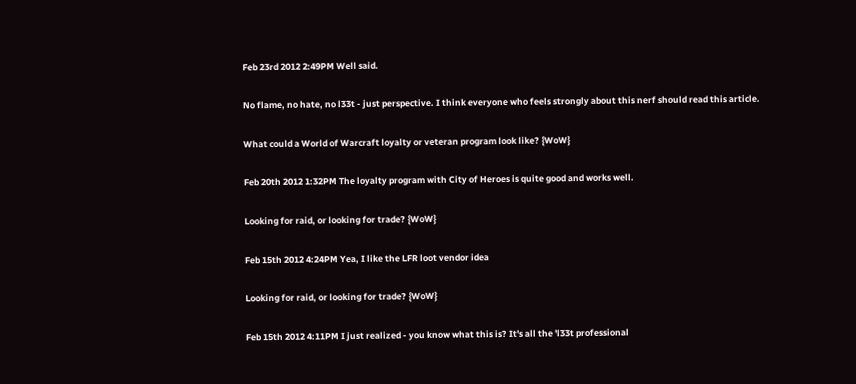Feb 23rd 2012 2:49PM Well said.

No flame, no hate, no l33t - just perspective. I think everyone who feels strongly about this nerf should read this article.

What could a World of Warcraft loyalty or veteran program look like? {WoW}

Feb 20th 2012 1:32PM The loyalty program with City of Heroes is quite good and works well.

Looking for raid, or looking for trade? {WoW}

Feb 15th 2012 4:24PM Yea, I like the LFR loot vendor idea

Looking for raid, or looking for trade? {WoW}

Feb 15th 2012 4:11PM I just realized - you know what this is? It's all the 'l33t professional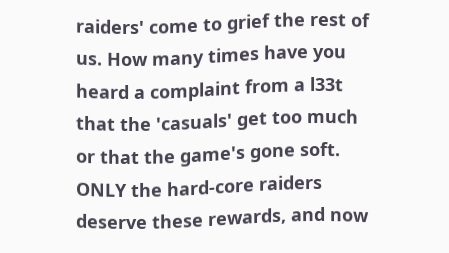raiders' come to grief the rest of us. How many times have you heard a complaint from a l33t that the 'casuals' get too much or that the game's gone soft. ONLY the hard-core raiders deserve these rewards, and now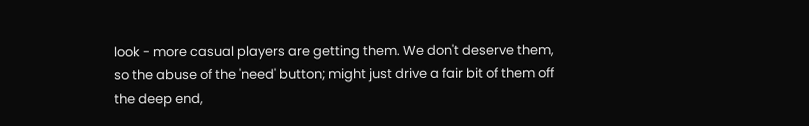look - more casual players are getting them. We don't deserve them, so the abuse of the 'need' button; might just drive a fair bit of them off the deep end,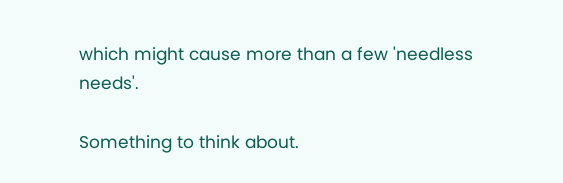which might cause more than a few 'needless needs'.

Something to think about.